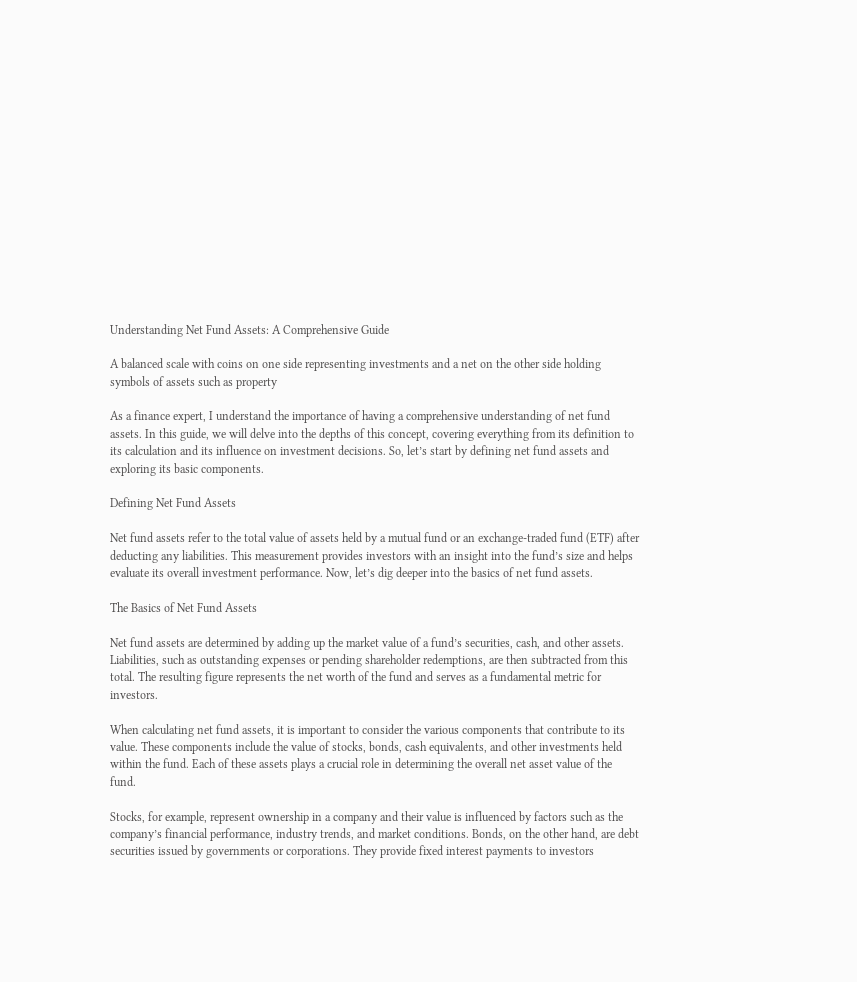Understanding Net Fund Assets: A Comprehensive Guide

A balanced scale with coins on one side representing investments and a net on the other side holding symbols of assets such as property

As a finance expert, I understand the importance of having a comprehensive understanding of net fund assets. In this guide, we will delve into the depths of this concept, covering everything from its definition to its calculation and its influence on investment decisions. So, let’s start by defining net fund assets and exploring its basic components.

Defining Net Fund Assets

Net fund assets refer to the total value of assets held by a mutual fund or an exchange-traded fund (ETF) after deducting any liabilities. This measurement provides investors with an insight into the fund’s size and helps evaluate its overall investment performance. Now, let’s dig deeper into the basics of net fund assets.

The Basics of Net Fund Assets

Net fund assets are determined by adding up the market value of a fund’s securities, cash, and other assets. Liabilities, such as outstanding expenses or pending shareholder redemptions, are then subtracted from this total. The resulting figure represents the net worth of the fund and serves as a fundamental metric for investors.

When calculating net fund assets, it is important to consider the various components that contribute to its value. These components include the value of stocks, bonds, cash equivalents, and other investments held within the fund. Each of these assets plays a crucial role in determining the overall net asset value of the fund.

Stocks, for example, represent ownership in a company and their value is influenced by factors such as the company’s financial performance, industry trends, and market conditions. Bonds, on the other hand, are debt securities issued by governments or corporations. They provide fixed interest payments to investors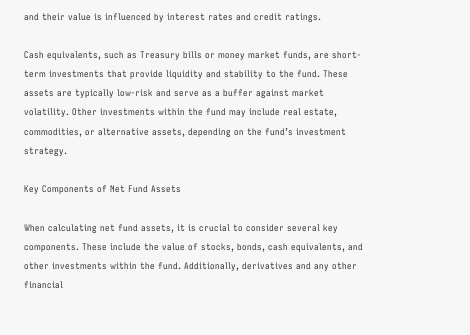and their value is influenced by interest rates and credit ratings.

Cash equivalents, such as Treasury bills or money market funds, are short-term investments that provide liquidity and stability to the fund. These assets are typically low-risk and serve as a buffer against market volatility. Other investments within the fund may include real estate, commodities, or alternative assets, depending on the fund’s investment strategy.

Key Components of Net Fund Assets

When calculating net fund assets, it is crucial to consider several key components. These include the value of stocks, bonds, cash equivalents, and other investments within the fund. Additionally, derivatives and any other financial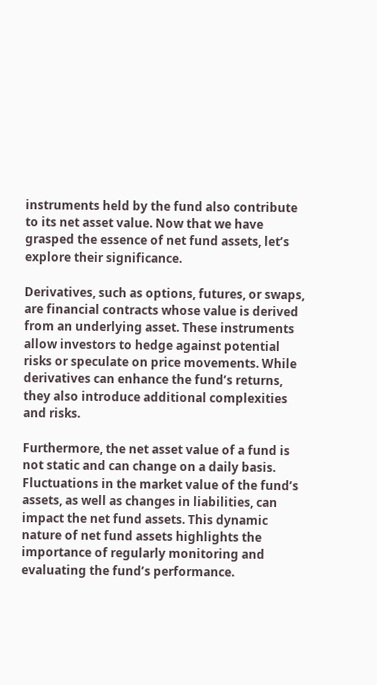instruments held by the fund also contribute to its net asset value. Now that we have grasped the essence of net fund assets, let’s explore their significance.

Derivatives, such as options, futures, or swaps, are financial contracts whose value is derived from an underlying asset. These instruments allow investors to hedge against potential risks or speculate on price movements. While derivatives can enhance the fund’s returns, they also introduce additional complexities and risks.

Furthermore, the net asset value of a fund is not static and can change on a daily basis. Fluctuations in the market value of the fund’s assets, as well as changes in liabilities, can impact the net fund assets. This dynamic nature of net fund assets highlights the importance of regularly monitoring and evaluating the fund’s performance.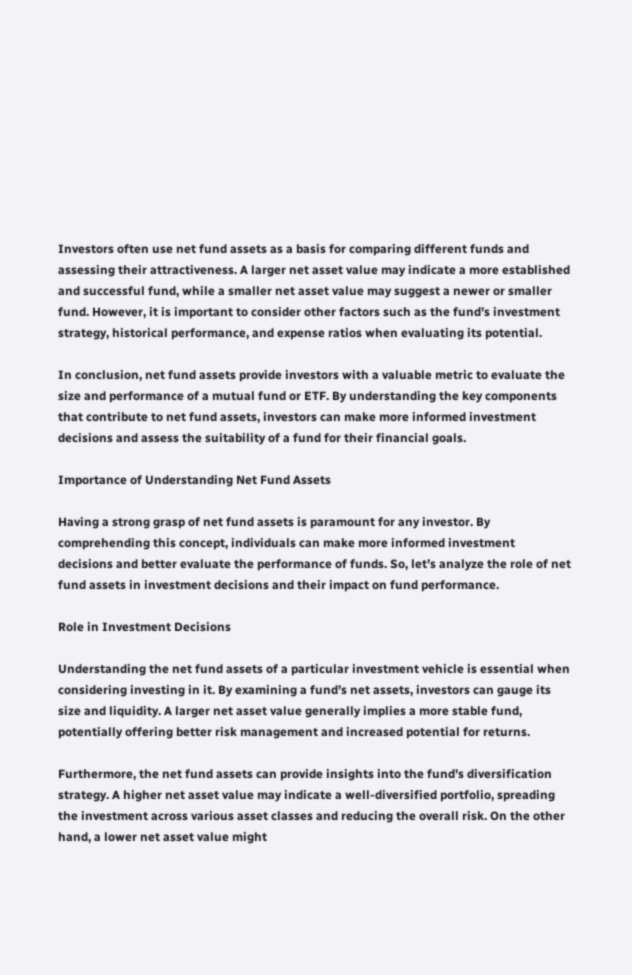Investors often use net fund assets as a basis for comparing different funds and assessing their attractiveness. A larger net asset value may indicate a more established and successful fund, while a smaller net asset value may suggest a newer or smaller fund. However, it is important to consider other factors such as the fund’s investment strategy, historical performance, and expense ratios when evaluating its potential.

In conclusion, net fund assets provide investors with a valuable metric to evaluate the size and performance of a mutual fund or ETF. By understanding the key components that contribute to net fund assets, investors can make more informed investment decisions and assess the suitability of a fund for their financial goals.

Importance of Understanding Net Fund Assets

Having a strong grasp of net fund assets is paramount for any investor. By comprehending this concept, individuals can make more informed investment decisions and better evaluate the performance of funds. So, let’s analyze the role of net fund assets in investment decisions and their impact on fund performance.

Role in Investment Decisions

Understanding the net fund assets of a particular investment vehicle is essential when considering investing in it. By examining a fund’s net assets, investors can gauge its size and liquidity. A larger net asset value generally implies a more stable fund, potentially offering better risk management and increased potential for returns.

Furthermore, the net fund assets can provide insights into the fund’s diversification strategy. A higher net asset value may indicate a well-diversified portfolio, spreading the investment across various asset classes and reducing the overall risk. On the other hand, a lower net asset value might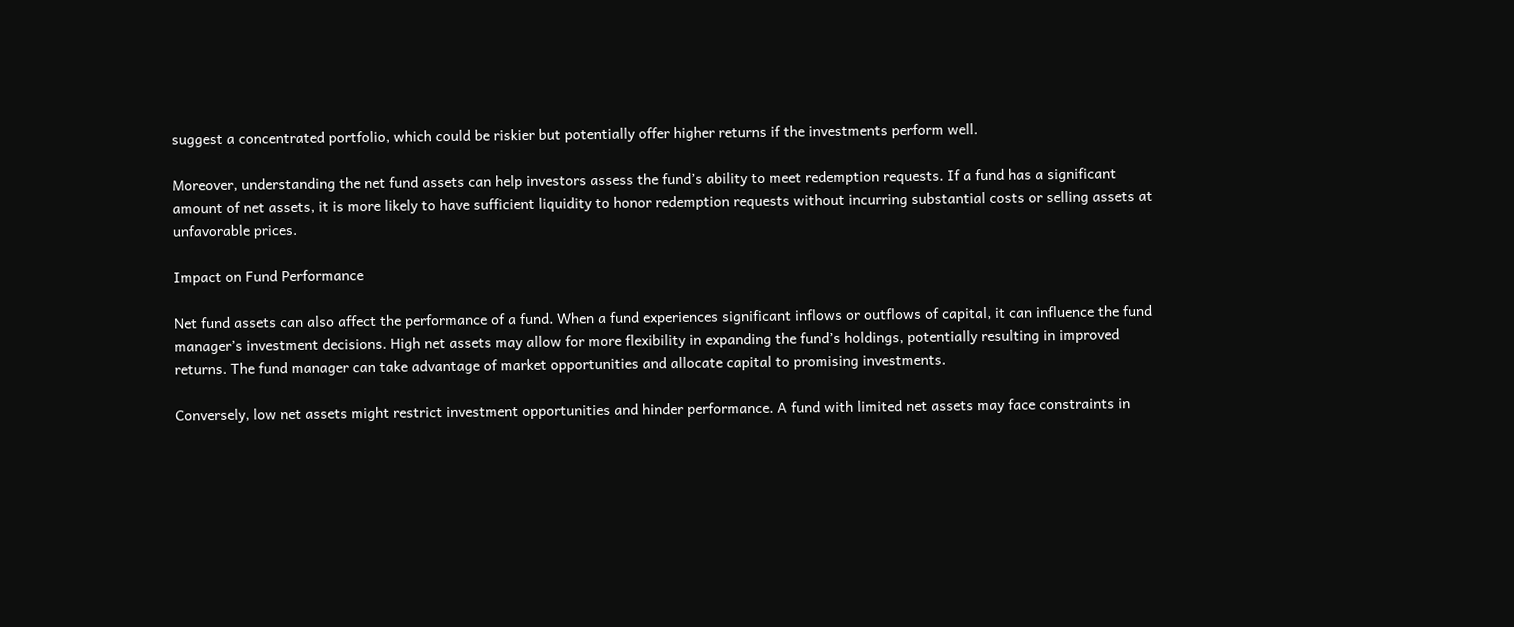suggest a concentrated portfolio, which could be riskier but potentially offer higher returns if the investments perform well.

Moreover, understanding the net fund assets can help investors assess the fund’s ability to meet redemption requests. If a fund has a significant amount of net assets, it is more likely to have sufficient liquidity to honor redemption requests without incurring substantial costs or selling assets at unfavorable prices.

Impact on Fund Performance

Net fund assets can also affect the performance of a fund. When a fund experiences significant inflows or outflows of capital, it can influence the fund manager’s investment decisions. High net assets may allow for more flexibility in expanding the fund’s holdings, potentially resulting in improved returns. The fund manager can take advantage of market opportunities and allocate capital to promising investments.

Conversely, low net assets might restrict investment opportunities and hinder performance. A fund with limited net assets may face constraints in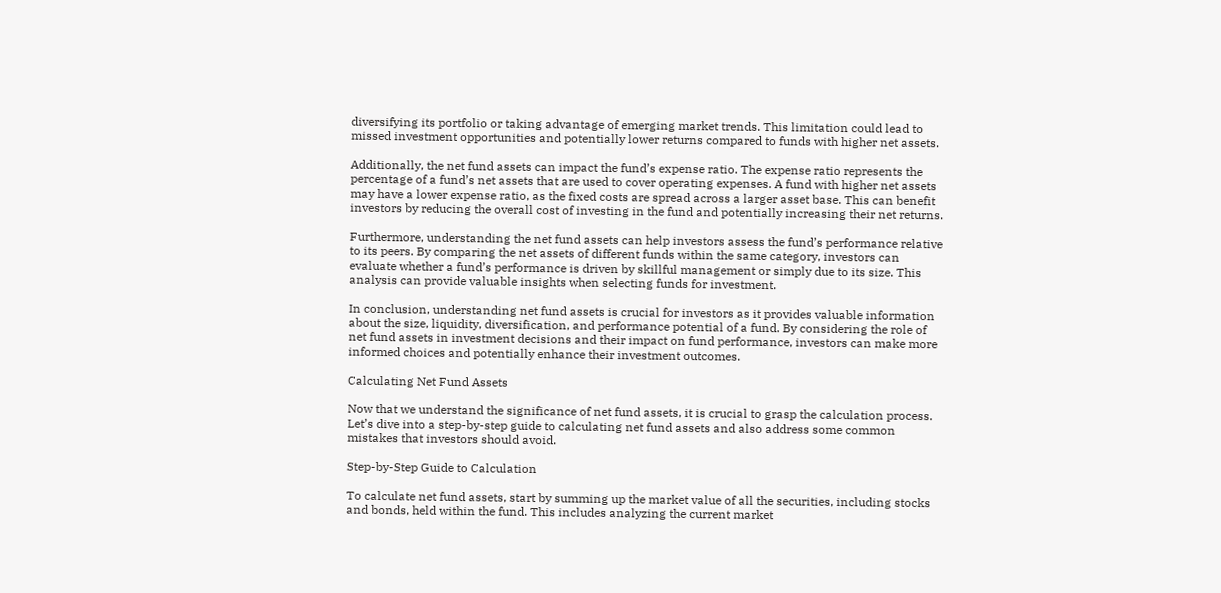diversifying its portfolio or taking advantage of emerging market trends. This limitation could lead to missed investment opportunities and potentially lower returns compared to funds with higher net assets.

Additionally, the net fund assets can impact the fund’s expense ratio. The expense ratio represents the percentage of a fund’s net assets that are used to cover operating expenses. A fund with higher net assets may have a lower expense ratio, as the fixed costs are spread across a larger asset base. This can benefit investors by reducing the overall cost of investing in the fund and potentially increasing their net returns.

Furthermore, understanding the net fund assets can help investors assess the fund’s performance relative to its peers. By comparing the net assets of different funds within the same category, investors can evaluate whether a fund’s performance is driven by skillful management or simply due to its size. This analysis can provide valuable insights when selecting funds for investment.

In conclusion, understanding net fund assets is crucial for investors as it provides valuable information about the size, liquidity, diversification, and performance potential of a fund. By considering the role of net fund assets in investment decisions and their impact on fund performance, investors can make more informed choices and potentially enhance their investment outcomes.

Calculating Net Fund Assets

Now that we understand the significance of net fund assets, it is crucial to grasp the calculation process. Let’s dive into a step-by-step guide to calculating net fund assets and also address some common mistakes that investors should avoid.

Step-by-Step Guide to Calculation

To calculate net fund assets, start by summing up the market value of all the securities, including stocks and bonds, held within the fund. This includes analyzing the current market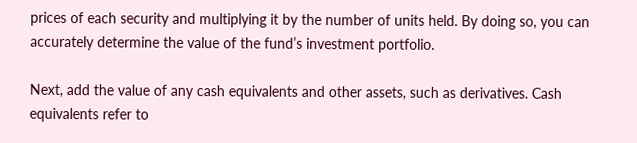prices of each security and multiplying it by the number of units held. By doing so, you can accurately determine the value of the fund’s investment portfolio.

Next, add the value of any cash equivalents and other assets, such as derivatives. Cash equivalents refer to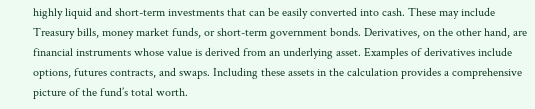highly liquid and short-term investments that can be easily converted into cash. These may include Treasury bills, money market funds, or short-term government bonds. Derivatives, on the other hand, are financial instruments whose value is derived from an underlying asset. Examples of derivatives include options, futures contracts, and swaps. Including these assets in the calculation provides a comprehensive picture of the fund’s total worth.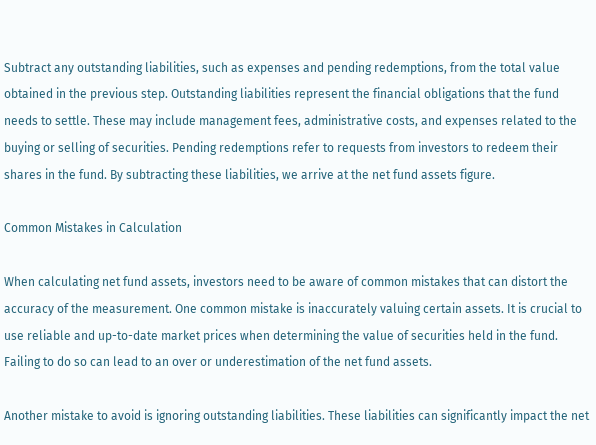Subtract any outstanding liabilities, such as expenses and pending redemptions, from the total value obtained in the previous step. Outstanding liabilities represent the financial obligations that the fund needs to settle. These may include management fees, administrative costs, and expenses related to the buying or selling of securities. Pending redemptions refer to requests from investors to redeem their shares in the fund. By subtracting these liabilities, we arrive at the net fund assets figure.

Common Mistakes in Calculation

When calculating net fund assets, investors need to be aware of common mistakes that can distort the accuracy of the measurement. One common mistake is inaccurately valuing certain assets. It is crucial to use reliable and up-to-date market prices when determining the value of securities held in the fund. Failing to do so can lead to an over or underestimation of the net fund assets.

Another mistake to avoid is ignoring outstanding liabilities. These liabilities can significantly impact the net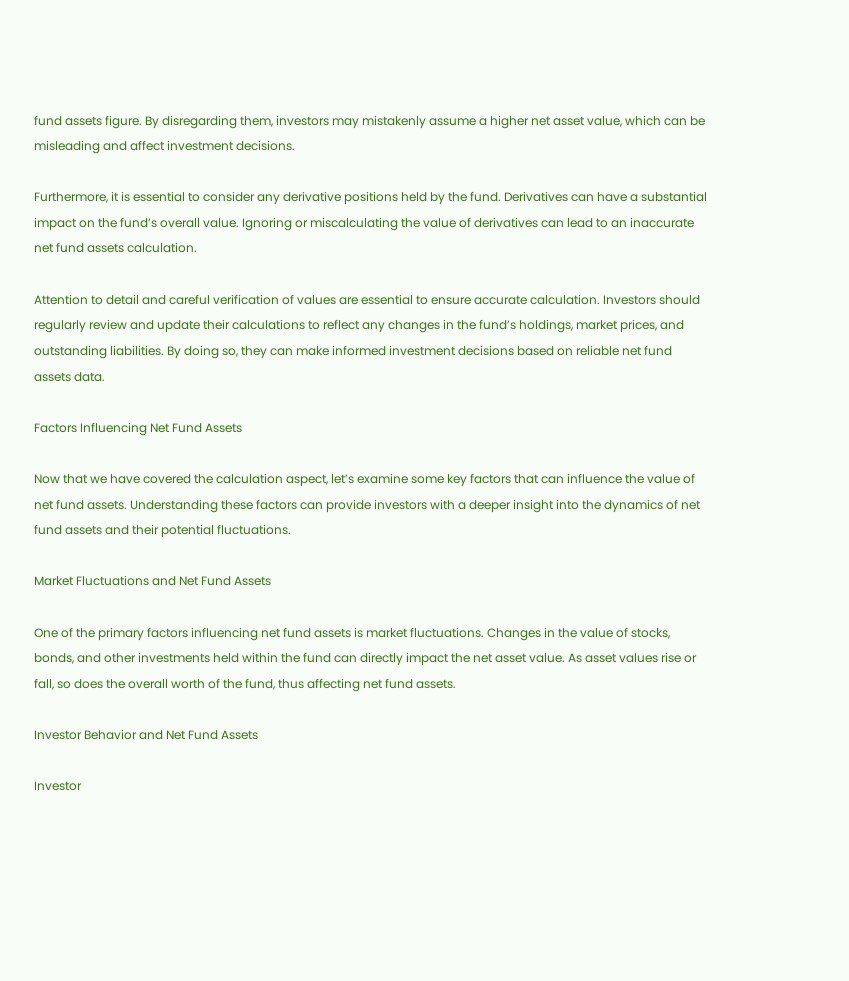fund assets figure. By disregarding them, investors may mistakenly assume a higher net asset value, which can be misleading and affect investment decisions.

Furthermore, it is essential to consider any derivative positions held by the fund. Derivatives can have a substantial impact on the fund’s overall value. Ignoring or miscalculating the value of derivatives can lead to an inaccurate net fund assets calculation.

Attention to detail and careful verification of values are essential to ensure accurate calculation. Investors should regularly review and update their calculations to reflect any changes in the fund’s holdings, market prices, and outstanding liabilities. By doing so, they can make informed investment decisions based on reliable net fund assets data.

Factors Influencing Net Fund Assets

Now that we have covered the calculation aspect, let’s examine some key factors that can influence the value of net fund assets. Understanding these factors can provide investors with a deeper insight into the dynamics of net fund assets and their potential fluctuations.

Market Fluctuations and Net Fund Assets

One of the primary factors influencing net fund assets is market fluctuations. Changes in the value of stocks, bonds, and other investments held within the fund can directly impact the net asset value. As asset values rise or fall, so does the overall worth of the fund, thus affecting net fund assets.

Investor Behavior and Net Fund Assets

Investor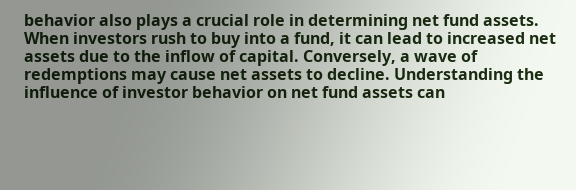behavior also plays a crucial role in determining net fund assets. When investors rush to buy into a fund, it can lead to increased net assets due to the inflow of capital. Conversely, a wave of redemptions may cause net assets to decline. Understanding the influence of investor behavior on net fund assets can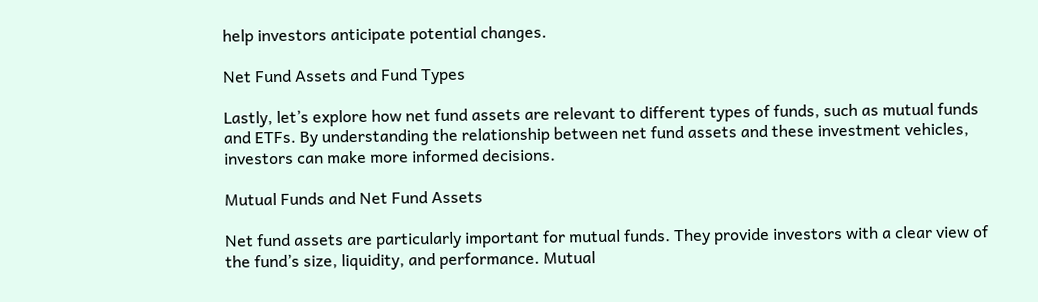help investors anticipate potential changes.

Net Fund Assets and Fund Types

Lastly, let’s explore how net fund assets are relevant to different types of funds, such as mutual funds and ETFs. By understanding the relationship between net fund assets and these investment vehicles, investors can make more informed decisions.

Mutual Funds and Net Fund Assets

Net fund assets are particularly important for mutual funds. They provide investors with a clear view of the fund’s size, liquidity, and performance. Mutual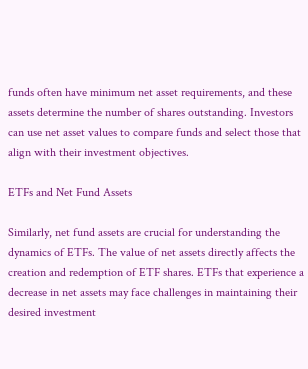funds often have minimum net asset requirements, and these assets determine the number of shares outstanding. Investors can use net asset values to compare funds and select those that align with their investment objectives.

ETFs and Net Fund Assets

Similarly, net fund assets are crucial for understanding the dynamics of ETFs. The value of net assets directly affects the creation and redemption of ETF shares. ETFs that experience a decrease in net assets may face challenges in maintaining their desired investment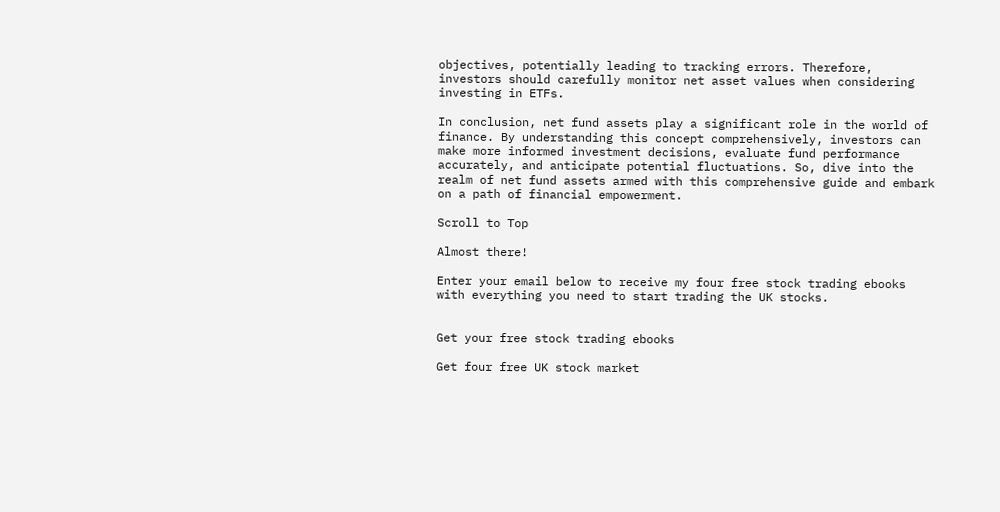objectives, potentially leading to tracking errors. Therefore, investors should carefully monitor net asset values when considering investing in ETFs.

In conclusion, net fund assets play a significant role in the world of finance. By understanding this concept comprehensively, investors can make more informed investment decisions, evaluate fund performance accurately, and anticipate potential fluctuations. So, dive into the realm of net fund assets armed with this comprehensive guide and embark on a path of financial empowerment.

Scroll to Top

Almost there!

Enter your email below to receive my four free stock trading ebooks with everything you need to start trading the UK stocks.


Get your free stock trading ebooks

Get four free UK stock market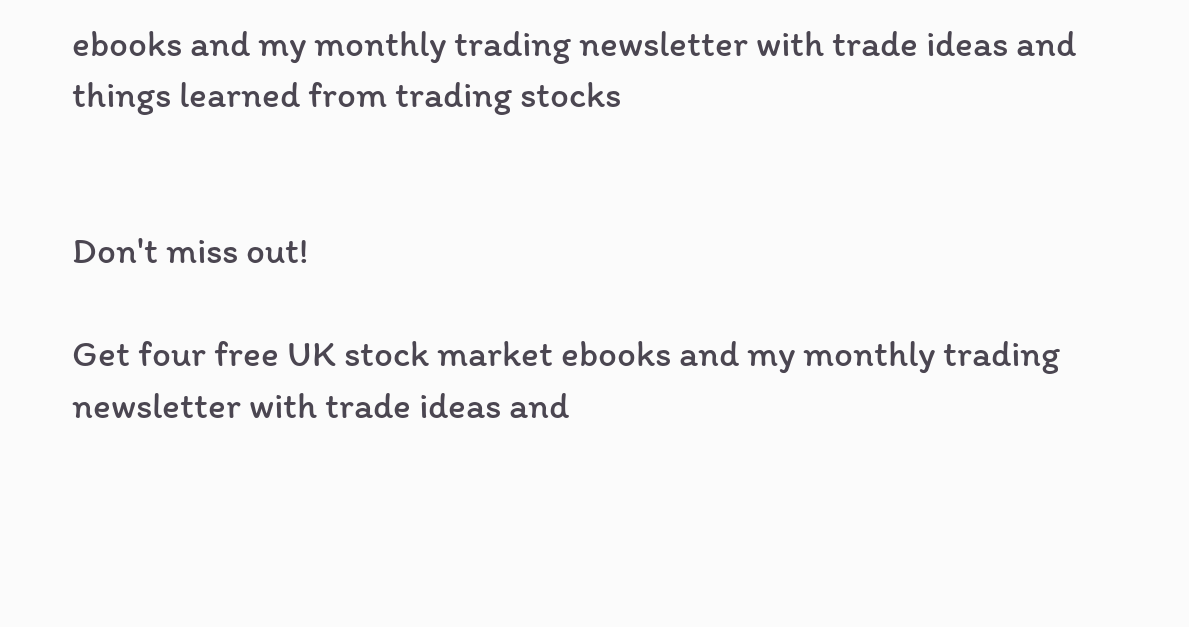ebooks and my monthly trading newsletter with trade ideas and things learned from trading stocks


Don't miss out!

Get four free UK stock market ebooks and my monthly trading newsletter with trade ideas and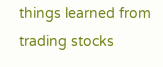things learned from trading stocks